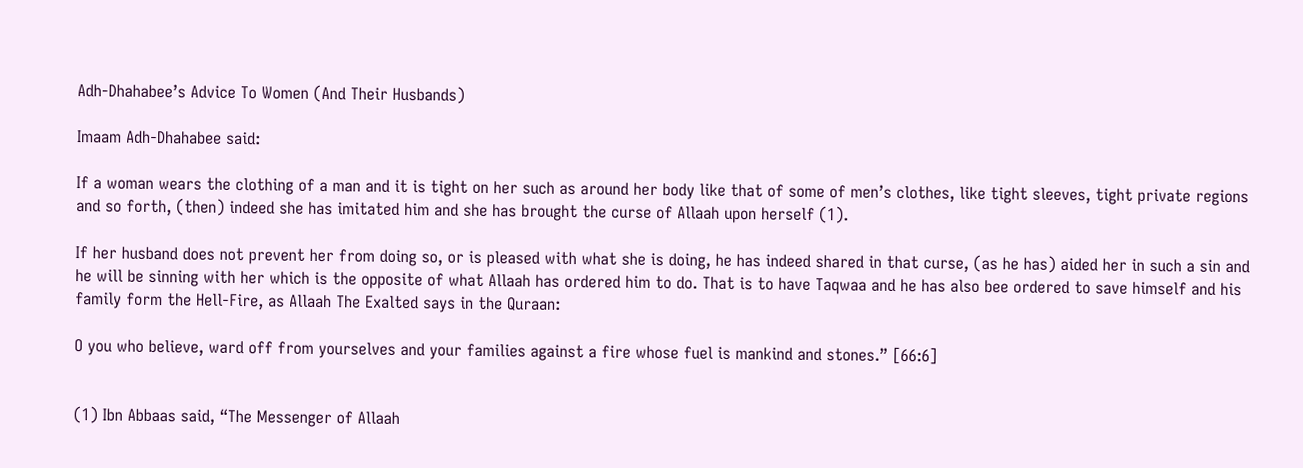Adh-Dhahabee’s Advice To Women (And Their Husbands)

Imaam Adh-Dhahabee said:

If a woman wears the clothing of a man and it is tight on her such as around her body like that of some of men’s clothes, like tight sleeves, tight private regions and so forth, (then) indeed she has imitated him and she has brought the curse of Allaah upon herself (1).

If her husband does not prevent her from doing so, or is pleased with what she is doing, he has indeed shared in that curse, (as he has) aided her in such a sin and he will be sinning with her which is the opposite of what Allaah has ordered him to do. That is to have Taqwaa and he has also bee ordered to save himself and his family form the Hell-Fire, as Allaah The Exalted says in the Quraan:

O you who believe, ward off from yourselves and your families against a fire whose fuel is mankind and stones.” [66:6]


(1) Ibn Abbaas said, “The Messenger of Allaah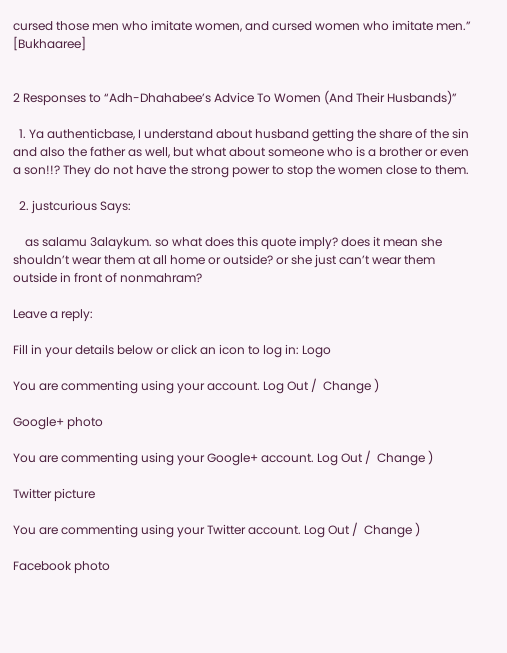cursed those men who imitate women, and cursed women who imitate men.” [Bukhaaree]


2 Responses to “Adh-Dhahabee’s Advice To Women (And Their Husbands)”

  1. Ya authenticbase, I understand about husband getting the share of the sin and also the father as well, but what about someone who is a brother or even a son!!? They do not have the strong power to stop the women close to them.

  2. justcurious Says:

    as salamu 3alaykum. so what does this quote imply? does it mean she shouldn’t wear them at all home or outside? or she just can’t wear them outside in front of nonmahram?

Leave a reply:

Fill in your details below or click an icon to log in: Logo

You are commenting using your account. Log Out /  Change )

Google+ photo

You are commenting using your Google+ account. Log Out /  Change )

Twitter picture

You are commenting using your Twitter account. Log Out /  Change )

Facebook photo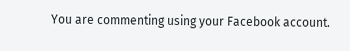You are commenting using your Facebook account.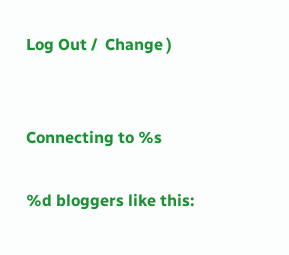Log Out /  Change )


Connecting to %s

%d bloggers like this: